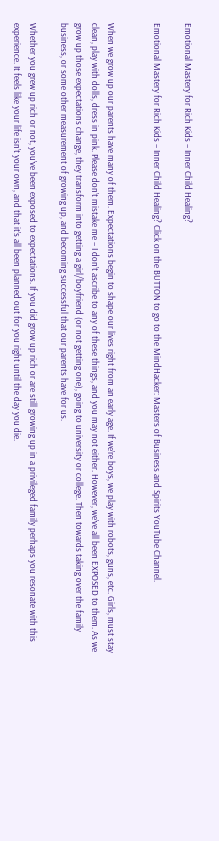Emotional Mastery for Rich Kids – Inner Child Healing?

Emotional Mastery for Rich Kids – Inner Child Healing? Click on the BUTTON to go to the MindHacker: Masters of Business and Spirits YouTube Channel.


When we grow up our parents have many of them. Expectations begin to shape our lives right from an early age. If we’re boys, we play with robots, guns, etc. Girls, must stay clean, play with dolls, dress in pink. Please don’t mistake me – I don’t ascribe to any of these things, and you may not either. However, we’ve all been EXPOSED to them. As we grow up those expectations change, they transform into getting a girl/boyfriend (or not getting one), going to university or college. Then towards taking over the family business, or some other measurement of growing up, and becoming successful that our parents have for us.

Whether you grew up rich or not, you’ve been exposed to expectations. If you did grow up rich or are still growing up in a privileged family perhaps you resonate with this experience. It feels like your life isn’t your own, and that it’s all been planned out for you right until the day you die.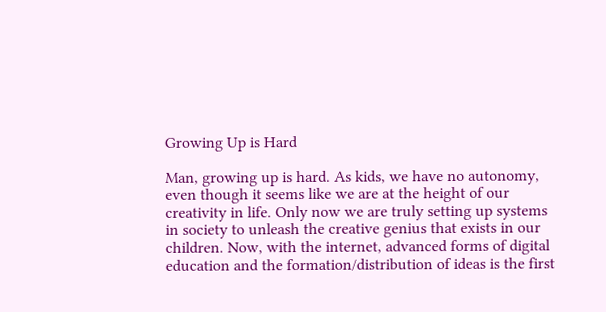Growing Up is Hard

Man, growing up is hard. As kids, we have no autonomy, even though it seems like we are at the height of our creativity in life. Only now we are truly setting up systems in society to unleash the creative genius that exists in our children. Now, with the internet, advanced forms of digital education and the formation/distribution of ideas is the first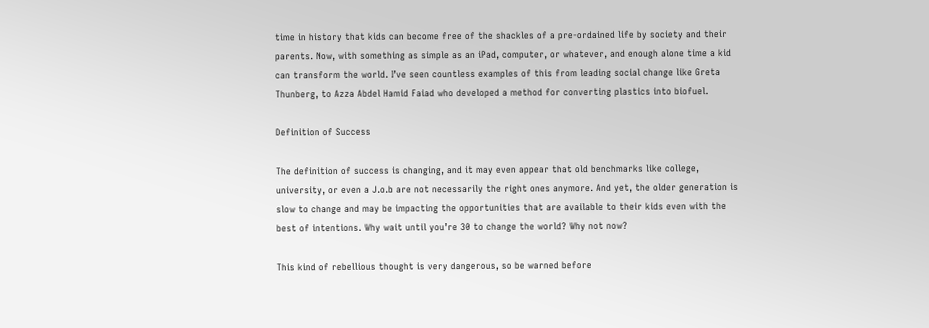time in history that kids can become free of the shackles of a pre-ordained life by society and their parents. Now, with something as simple as an iPad, computer, or whatever, and enough alone time a kid can transform the world. I’ve seen countless examples of this from leading social change like Greta Thunberg, to Azza Abdel Hamid Faiad who developed a method for converting plastics into biofuel.

Definition of Success

The definition of success is changing, and it may even appear that old benchmarks like college, university, or even a J.o.b are not necessarily the right ones anymore. And yet, the older generation is slow to change and may be impacting the opportunities that are available to their kids even with the best of intentions. Why wait until you’re 30 to change the world? Why not now?

This kind of rebellious thought is very dangerous, so be warned before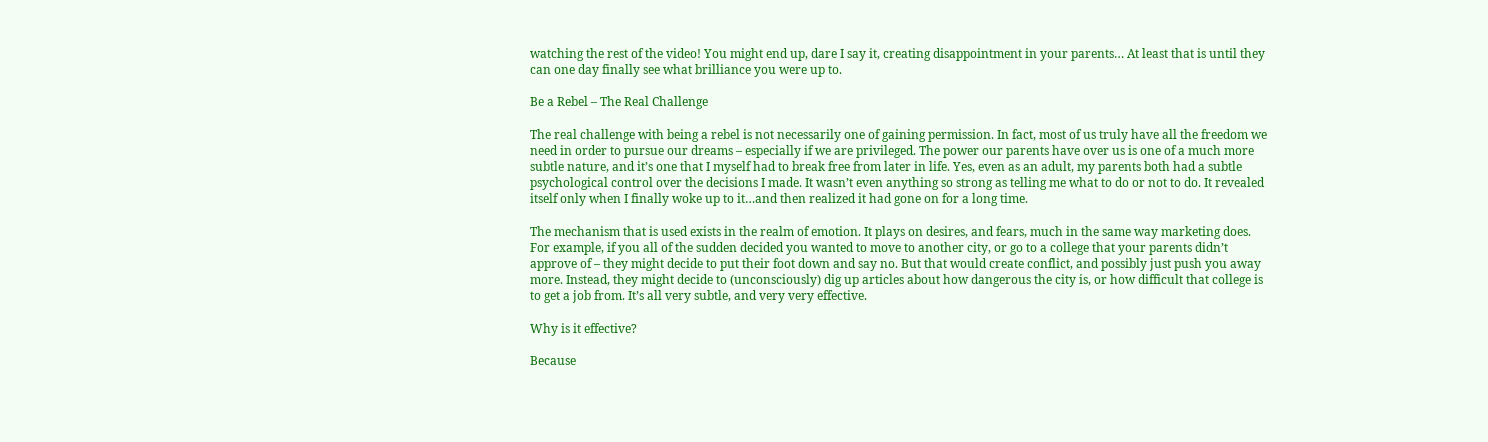watching the rest of the video! You might end up, dare I say it, creating disappointment in your parents… At least that is until they can one day finally see what brilliance you were up to.

Be a Rebel – The Real Challenge

The real challenge with being a rebel is not necessarily one of gaining permission. In fact, most of us truly have all the freedom we need in order to pursue our dreams – especially if we are privileged. The power our parents have over us is one of a much more subtle nature, and it’s one that I myself had to break free from later in life. Yes, even as an adult, my parents both had a subtle psychological control over the decisions I made. It wasn’t even anything so strong as telling me what to do or not to do. It revealed itself only when I finally woke up to it…and then realized it had gone on for a long time.

The mechanism that is used exists in the realm of emotion. It plays on desires, and fears, much in the same way marketing does. For example, if you all of the sudden decided you wanted to move to another city, or go to a college that your parents didn’t approve of – they might decide to put their foot down and say no. But that would create conflict, and possibly just push you away more. Instead, they might decide to (unconsciously) dig up articles about how dangerous the city is, or how difficult that college is to get a job from. It’s all very subtle, and very very effective.

Why is it effective?

Because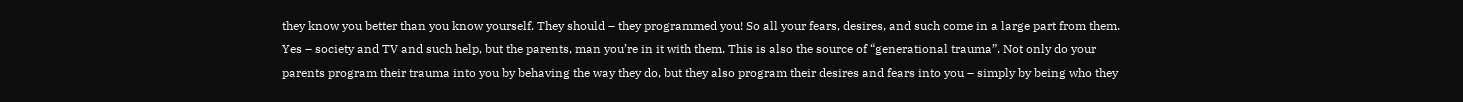they know you better than you know yourself. They should – they programmed you! So all your fears, desires, and such come in a large part from them. Yes – society and TV and such help, but the parents, man you’re in it with them. This is also the source of “generational trauma”. Not only do your parents program their trauma into you by behaving the way they do, but they also program their desires and fears into you – simply by being who they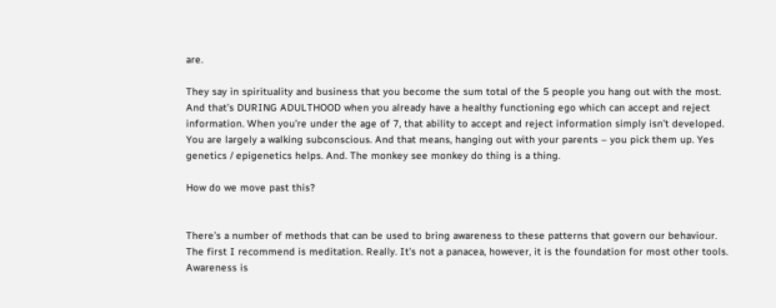are.

They say in spirituality and business that you become the sum total of the 5 people you hang out with the most. And that’s DURING ADULTHOOD when you already have a healthy functioning ego which can accept and reject information. When you’re under the age of 7, that ability to accept and reject information simply isn’t developed. You are largely a walking subconscious. And that means, hanging out with your parents – you pick them up. Yes genetics / epigenetics helps. And. The monkey see monkey do thing is a thing.

How do we move past this?


There’s a number of methods that can be used to bring awareness to these patterns that govern our behaviour. The first I recommend is meditation. Really. It’s not a panacea, however, it is the foundation for most other tools. Awareness is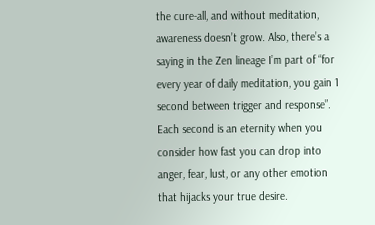the cure-all, and without meditation, awareness doesn’t grow. Also, there’s a saying in the Zen lineage I’m part of “for every year of daily meditation, you gain 1 second between trigger and response”. Each second is an eternity when you consider how fast you can drop into anger, fear, lust, or any other emotion that hijacks your true desire.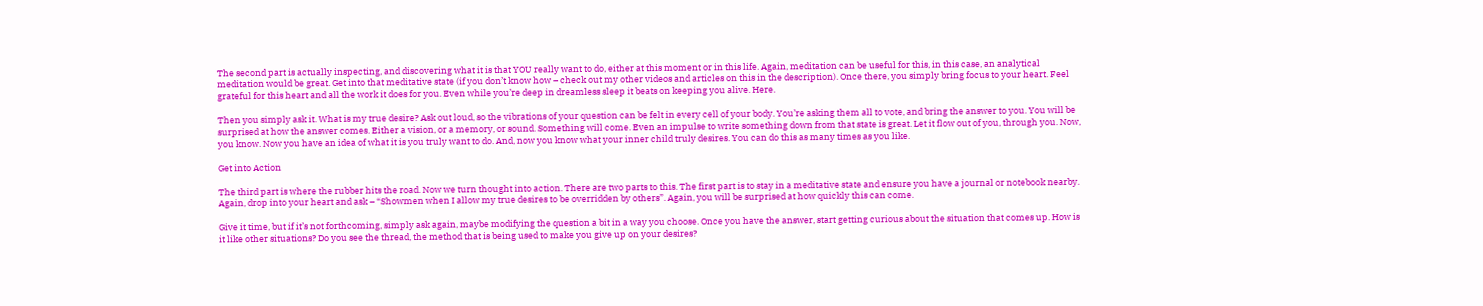The second part is actually inspecting, and discovering what it is that YOU really want to do, either at this moment or in this life. Again, meditation can be useful for this, in this case, an analytical meditation would be great. Get into that meditative state (if you don’t know how – check out my other videos and articles on this in the description). Once there, you simply bring focus to your heart. Feel grateful for this heart and all the work it does for you. Even while you’re deep in dreamless sleep it beats on keeping you alive. Here.

Then you simply ask it. What is my true desire? Ask out loud, so the vibrations of your question can be felt in every cell of your body. You’re asking them all to vote, and bring the answer to you. You will be surprised at how the answer comes. Either a vision, or a memory, or sound. Something will come. Even an impulse to write something down from that state is great. Let it flow out of you, through you. Now, you know. Now you have an idea of what it is you truly want to do. And, now you know what your inner child truly desires. You can do this as many times as you like.

Get into Action

The third part is where the rubber hits the road. Now we turn thought into action. There are two parts to this. The first part is to stay in a meditative state and ensure you have a journal or notebook nearby. Again, drop into your heart and ask – “Showmen when I allow my true desires to be overridden by others”. Again, you will be surprised at how quickly this can come.

Give it time, but if it’s not forthcoming, simply ask again, maybe modifying the question a bit in a way you choose. Once you have the answer, start getting curious about the situation that comes up. How is it like other situations? Do you see the thread, the method that is being used to make you give up on your desires?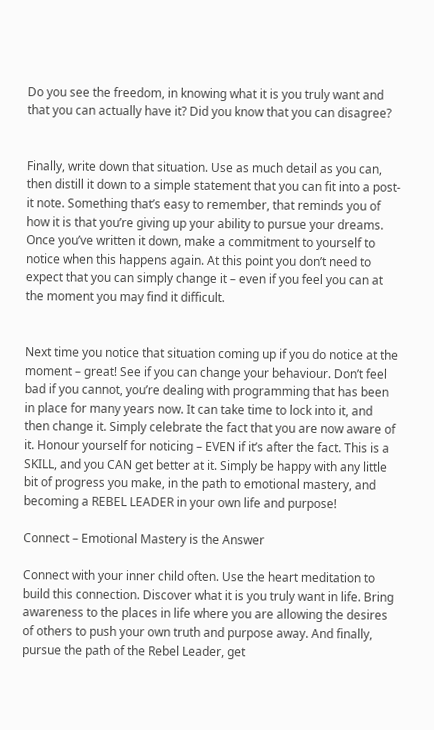Do you see the freedom, in knowing what it is you truly want and that you can actually have it? Did you know that you can disagree?


Finally, write down that situation. Use as much detail as you can, then distill it down to a simple statement that you can fit into a post-it note. Something that’s easy to remember, that reminds you of how it is that you’re giving up your ability to pursue your dreams. Once you’ve written it down, make a commitment to yourself to notice when this happens again. At this point you don’t need to expect that you can simply change it – even if you feel you can at the moment you may find it difficult.


Next time you notice that situation coming up if you do notice at the moment – great! See if you can change your behaviour. Don’t feel bad if you cannot, you’re dealing with programming that has been in place for many years now. It can take time to lock into it, and then change it. Simply celebrate the fact that you are now aware of it. Honour yourself for noticing – EVEN if it’s after the fact. This is a SKILL, and you CAN get better at it. Simply be happy with any little bit of progress you make, in the path to emotional mastery, and becoming a REBEL LEADER in your own life and purpose!

Connect – Emotional Mastery is the Answer

Connect with your inner child often. Use the heart meditation to build this connection. Discover what it is you truly want in life. Bring awareness to the places in life where you are allowing the desires of others to push your own truth and purpose away. And finally, pursue the path of the Rebel Leader, get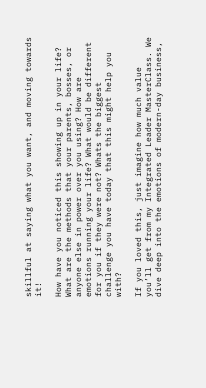skillful at saying what you want, and moving towards it!

How have you noticed this showing up in your life? What are the methods that your parents, bosses, or anyone else in power over you using? How are emotions running your life? What would be different for you if they were not? Whats the biggest challenge you have today that this might help you with?

If you loved this, just imagine how much value you’ll get from my Integrated Leader MasterClass. We dive deep into the emotions of modern-day business,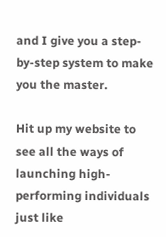and I give you a step-by-step system to make you the master.

Hit up my website to see all the ways of launching high-performing individuals just like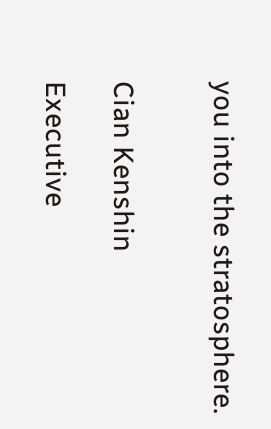you into the stratosphere.


Cian Kenshin

Executive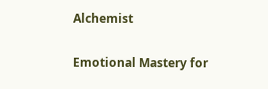Alchemist

Emotional Mastery for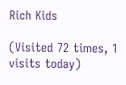Rich Kids

(Visited 72 times, 1 visits today)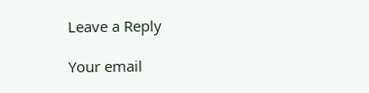Leave a Reply

Your email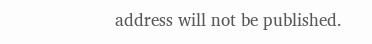address will not be published.